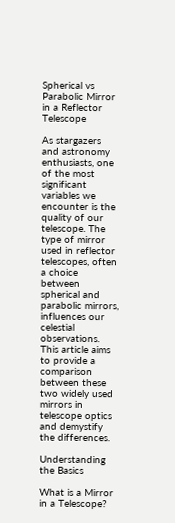Spherical vs Parabolic Mirror in a Reflector Telescope

As stargazers and astronomy enthusiasts, one of the most significant variables we encounter is the quality of our telescope. The type of mirror used in reflector telescopes, often a choice between spherical and parabolic mirrors, influences our celestial observations. This article aims to provide a comparison between these two widely used mirrors in telescope optics and demystify the differences.

Understanding the Basics

What is a Mirror in a Telescope?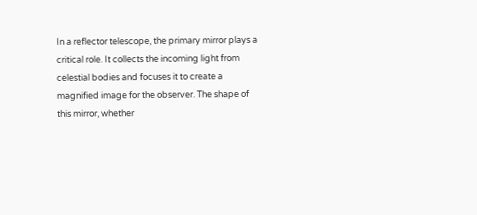In a reflector telescope, the primary mirror plays a critical role. It collects the incoming light from celestial bodies and focuses it to create a magnified image for the observer. The shape of this mirror, whether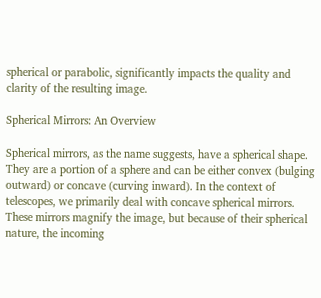spherical or parabolic, significantly impacts the quality and clarity of the resulting image.

Spherical Mirrors: An Overview

Spherical mirrors, as the name suggests, have a spherical shape. They are a portion of a sphere and can be either convex (bulging outward) or concave (curving inward). In the context of telescopes, we primarily deal with concave spherical mirrors. These mirrors magnify the image, but because of their spherical nature, the incoming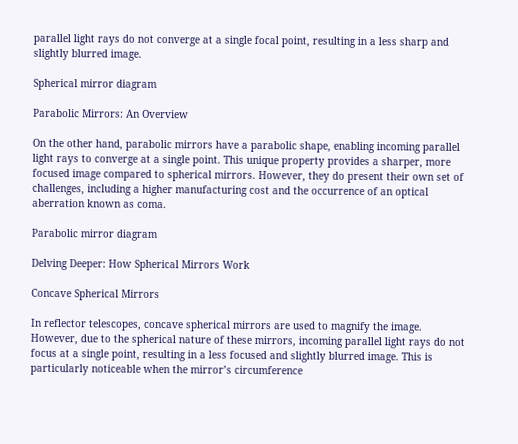parallel light rays do not converge at a single focal point, resulting in a less sharp and slightly blurred image.

Spherical mirror diagram

Parabolic Mirrors: An Overview

On the other hand, parabolic mirrors have a parabolic shape, enabling incoming parallel light rays to converge at a single point. This unique property provides a sharper, more focused image compared to spherical mirrors. However, they do present their own set of challenges, including a higher manufacturing cost and the occurrence of an optical aberration known as coma.

Parabolic mirror diagram

Delving Deeper: How Spherical Mirrors Work

Concave Spherical Mirrors

In reflector telescopes, concave spherical mirrors are used to magnify the image. However, due to the spherical nature of these mirrors, incoming parallel light rays do not focus at a single point, resulting in a less focused and slightly blurred image. This is particularly noticeable when the mirror’s circumference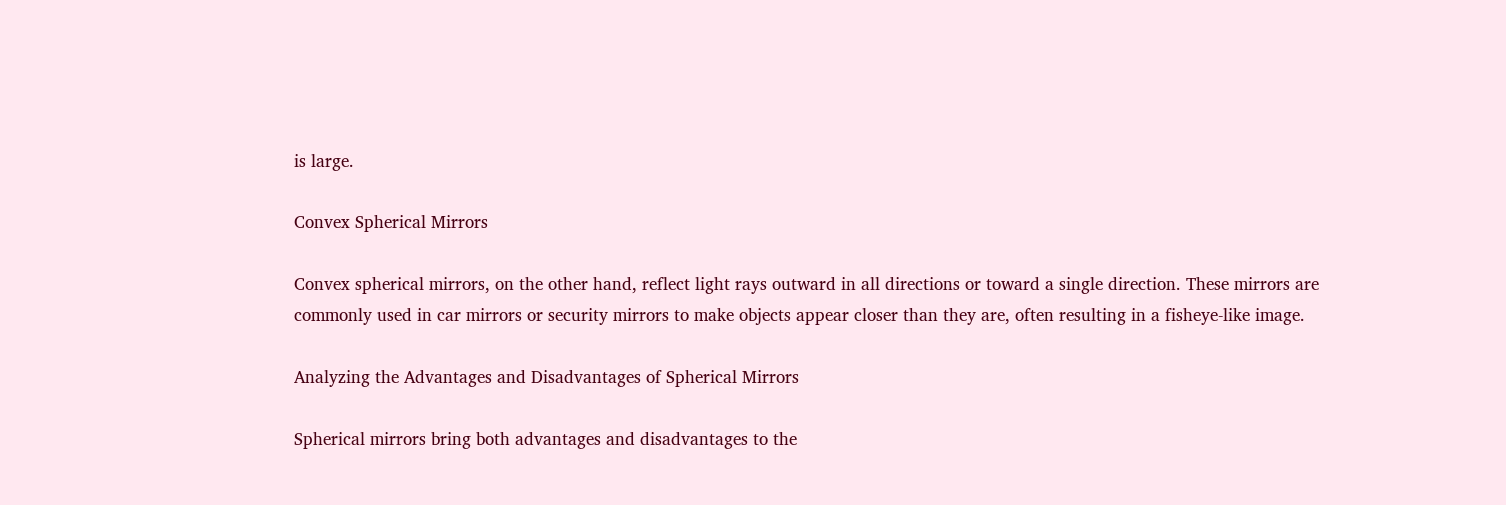is large.

Convex Spherical Mirrors

Convex spherical mirrors, on the other hand, reflect light rays outward in all directions or toward a single direction. These mirrors are commonly used in car mirrors or security mirrors to make objects appear closer than they are, often resulting in a fisheye-like image.

Analyzing the Advantages and Disadvantages of Spherical Mirrors

Spherical mirrors bring both advantages and disadvantages to the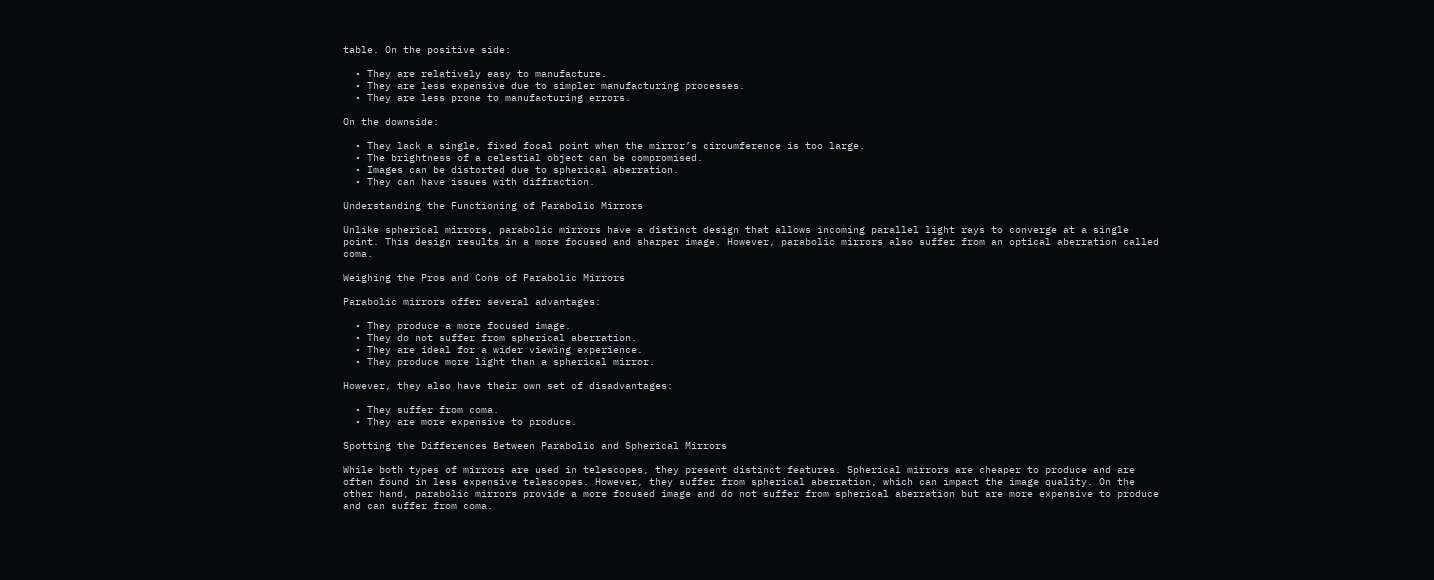table. On the positive side:

  • They are relatively easy to manufacture.
  • They are less expensive due to simpler manufacturing processes.
  • They are less prone to manufacturing errors.

On the downside:

  • They lack a single, fixed focal point when the mirror’s circumference is too large.
  • The brightness of a celestial object can be compromised.
  • Images can be distorted due to spherical aberration.
  • They can have issues with diffraction.

Understanding the Functioning of Parabolic Mirrors

Unlike spherical mirrors, parabolic mirrors have a distinct design that allows incoming parallel light rays to converge at a single point. This design results in a more focused and sharper image. However, parabolic mirrors also suffer from an optical aberration called coma.

Weighing the Pros and Cons of Parabolic Mirrors

Parabolic mirrors offer several advantages:

  • They produce a more focused image.
  • They do not suffer from spherical aberration.
  • They are ideal for a wider viewing experience.
  • They produce more light than a spherical mirror.

However, they also have their own set of disadvantages:

  • They suffer from coma.
  • They are more expensive to produce.

Spotting the Differences Between Parabolic and Spherical Mirrors

While both types of mirrors are used in telescopes, they present distinct features. Spherical mirrors are cheaper to produce and are often found in less expensive telescopes. However, they suffer from spherical aberration, which can impact the image quality. On the other hand, parabolic mirrors provide a more focused image and do not suffer from spherical aberration but are more expensive to produce and can suffer from coma.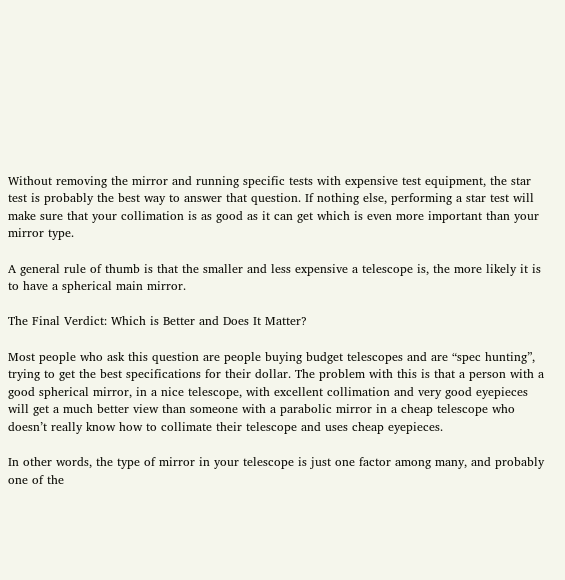Without removing the mirror and running specific tests with expensive test equipment, the star test is probably the best way to answer that question. If nothing else, performing a star test will make sure that your collimation is as good as it can get which is even more important than your mirror type.

A general rule of thumb is that the smaller and less expensive a telescope is, the more likely it is to have a spherical main mirror.

The Final Verdict: Which is Better and Does It Matter?

Most people who ask this question are people buying budget telescopes and are “spec hunting”, trying to get the best specifications for their dollar. The problem with this is that a person with a good spherical mirror, in a nice telescope, with excellent collimation and very good eyepieces will get a much better view than someone with a parabolic mirror in a cheap telescope who doesn’t really know how to collimate their telescope and uses cheap eyepieces.

In other words, the type of mirror in your telescope is just one factor among many, and probably one of the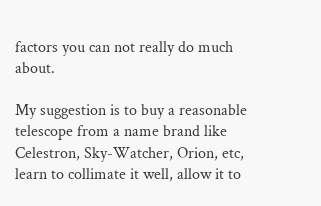factors you can not really do much about.

My suggestion is to buy a reasonable telescope from a name brand like Celestron, Sky-Watcher, Orion, etc, learn to collimate it well, allow it to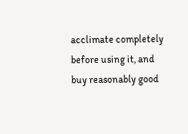acclimate completely before using it, and buy reasonably good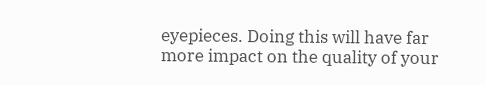eyepieces. Doing this will have far more impact on the quality of your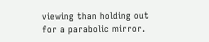viewing than holding out for a parabolic mirror.